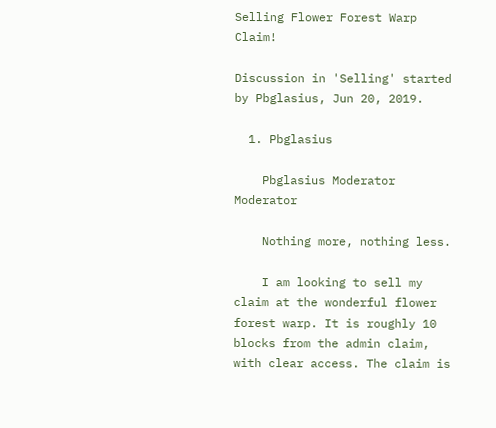Selling Flower Forest Warp Claim!

Discussion in 'Selling' started by Pbglasius, Jun 20, 2019.

  1. Pbglasius

    Pbglasius Moderator Moderator

    Nothing more, nothing less.

    I am looking to sell my claim at the wonderful flower forest warp. It is roughly 10 blocks from the admin claim, with clear access. The claim is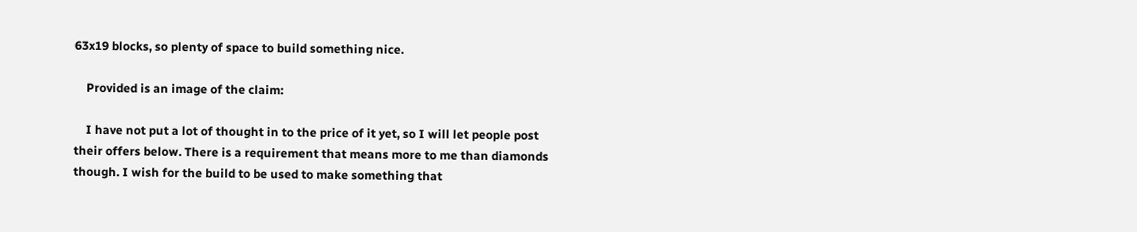63x19 blocks, so plenty of space to build something nice.

    Provided is an image of the claim:

    I have not put a lot of thought in to the price of it yet, so I will let people post their offers below. There is a requirement that means more to me than diamonds though. I wish for the build to be used to make something that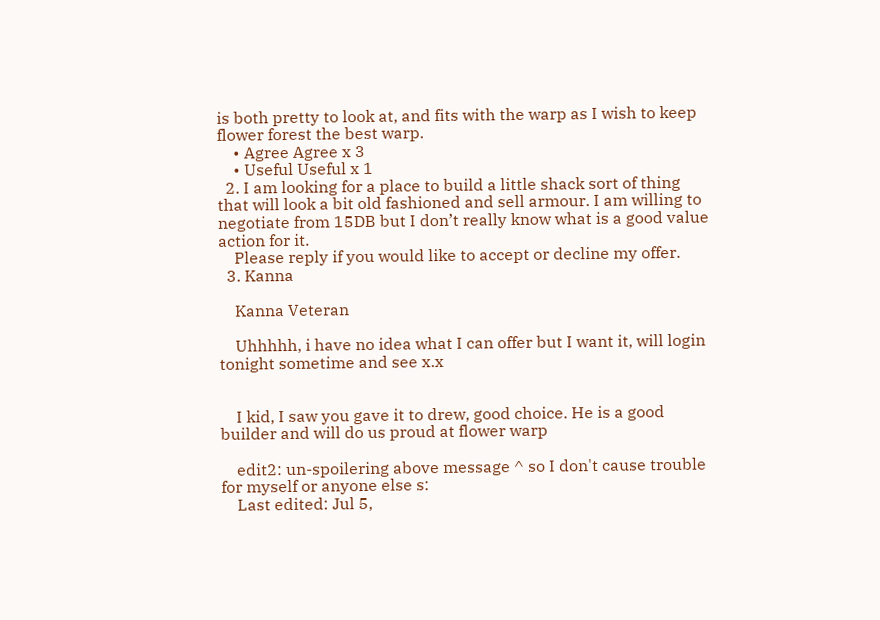is both pretty to look at, and fits with the warp as I wish to keep flower forest the best warp.
    • Agree Agree x 3
    • Useful Useful x 1
  2. I am looking for a place to build a little shack sort of thing that will look a bit old fashioned and sell armour. I am willing to negotiate from 15DB but I don’t really know what is a good value action for it.
    Please reply if you would like to accept or decline my offer.
  3. Kanna

    Kanna Veteran

    Uhhhhh, i have no idea what I can offer but I want it, will login tonight sometime and see x.x


    I kid, I saw you gave it to drew, good choice. He is a good builder and will do us proud at flower warp

    edit2: un-spoilering above message ^ so I don't cause trouble for myself or anyone else s:
    Last edited: Jul 5,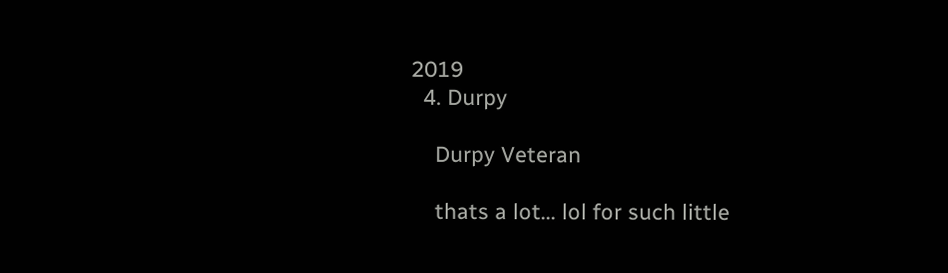2019
  4. Durpy

    Durpy Veteran

    thats a lot... lol for such little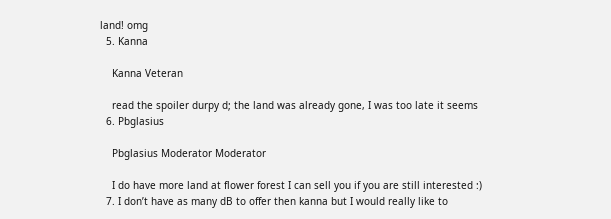land! omg
  5. Kanna

    Kanna Veteran

    read the spoiler durpy d; the land was already gone, I was too late it seems
  6. Pbglasius

    Pbglasius Moderator Moderator

    I do have more land at flower forest I can sell you if you are still interested :)
  7. I don’t have as many dB to offer then kanna but I would really like to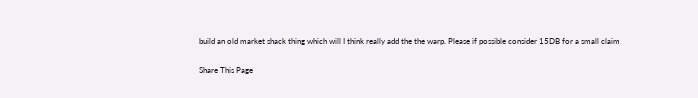build an old market shack thing which will I think really add the the warp. Please if possible consider 15DB for a small claim

Share This Page